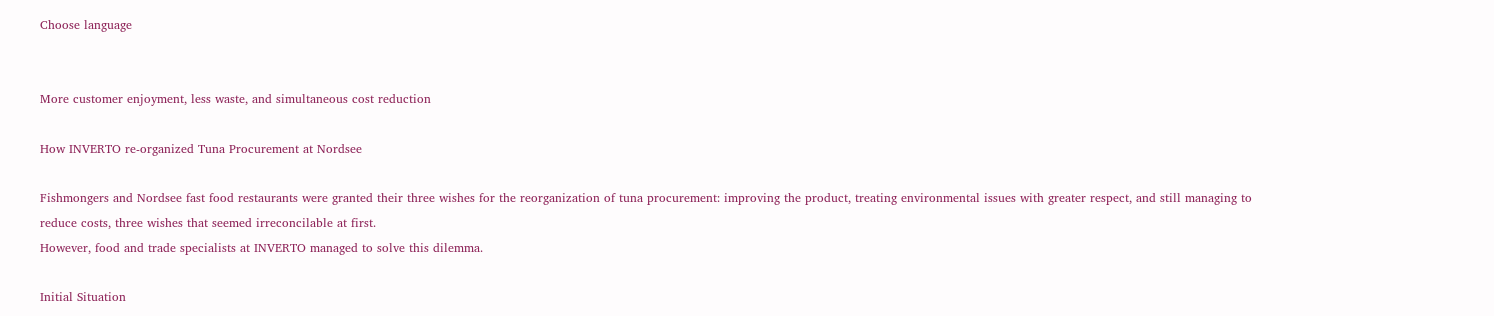Choose language


More customer enjoyment, less waste, and simultaneous cost reduction

How INVERTO re-organized Tuna Procurement at Nordsee

Fishmongers and Nordsee fast food restaurants were granted their three wishes for the reorganization of tuna procurement: improving the product, treating environmental issues with greater respect, and still managing to reduce costs, three wishes that seemed irreconcilable at first.
However, food and trade specialists at INVERTO managed to solve this dilemma.

Initial Situation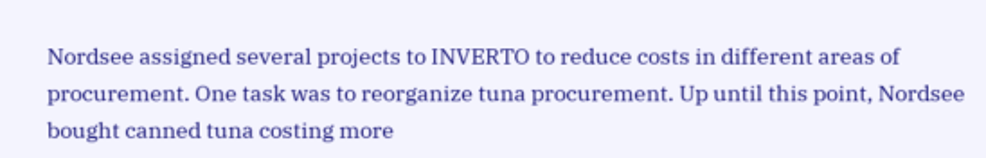Nordsee assigned several projects to INVERTO to reduce costs in different areas of procurement. One task was to reorganize tuna procurement. Up until this point, Nordsee bought canned tuna costing more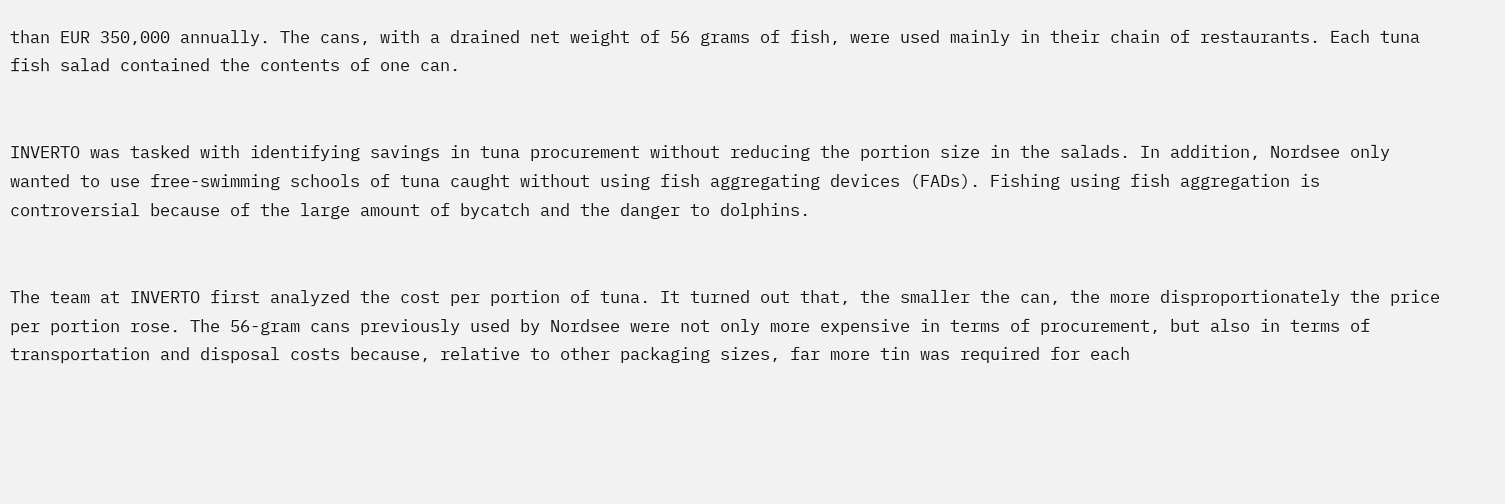than EUR 350,000 annually. The cans, with a drained net weight of 56 grams of fish, were used mainly in their chain of restaurants. Each tuna fish salad contained the contents of one can.


INVERTO was tasked with identifying savings in tuna procurement without reducing the portion size in the salads. In addition, Nordsee only wanted to use free-swimming schools of tuna caught without using fish aggregating devices (FADs). Fishing using fish aggregation is controversial because of the large amount of bycatch and the danger to dolphins.


The team at INVERTO first analyzed the cost per portion of tuna. It turned out that, the smaller the can, the more disproportionately the price per portion rose. The 56-gram cans previously used by Nordsee were not only more expensive in terms of procurement, but also in terms of transportation and disposal costs because, relative to other packaging sizes, far more tin was required for each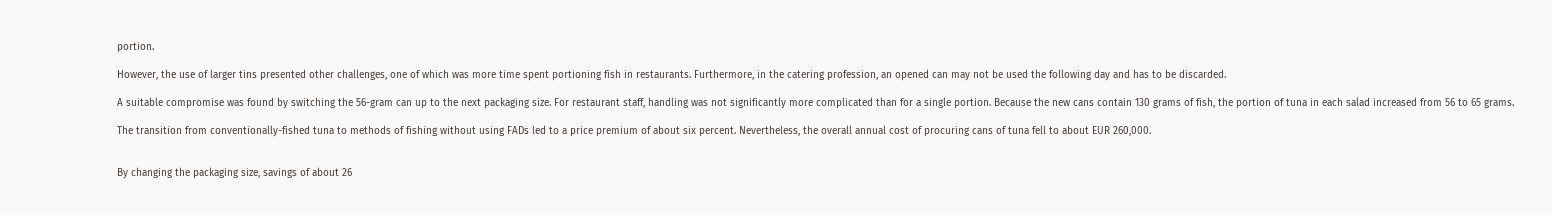portion.

However, the use of larger tins presented other challenges, one of which was more time spent portioning fish in restaurants. Furthermore, in the catering profession, an opened can may not be used the following day and has to be discarded.

A suitable compromise was found by switching the 56-gram can up to the next packaging size. For restaurant staff, handling was not significantly more complicated than for a single portion. Because the new cans contain 130 grams of fish, the portion of tuna in each salad increased from 56 to 65 grams.

The transition from conventionally-fished tuna to methods of fishing without using FADs led to a price premium of about six percent. Nevertheless, the overall annual cost of procuring cans of tuna fell to about EUR 260,000.


By changing the packaging size, savings of about 26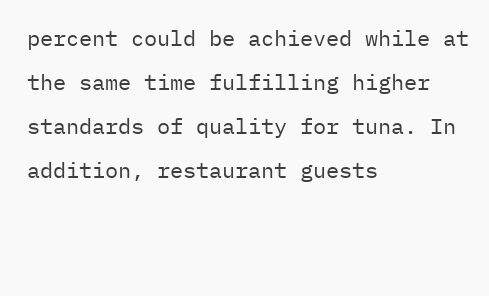percent could be achieved while at the same time fulfilling higher standards of quality for tuna. In addition, restaurant guests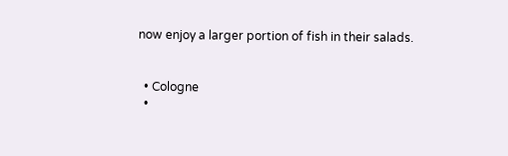now enjoy a larger portion of fish in their salads.


  • Cologne
  •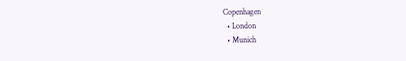Copenhagen
  • London
  • Munich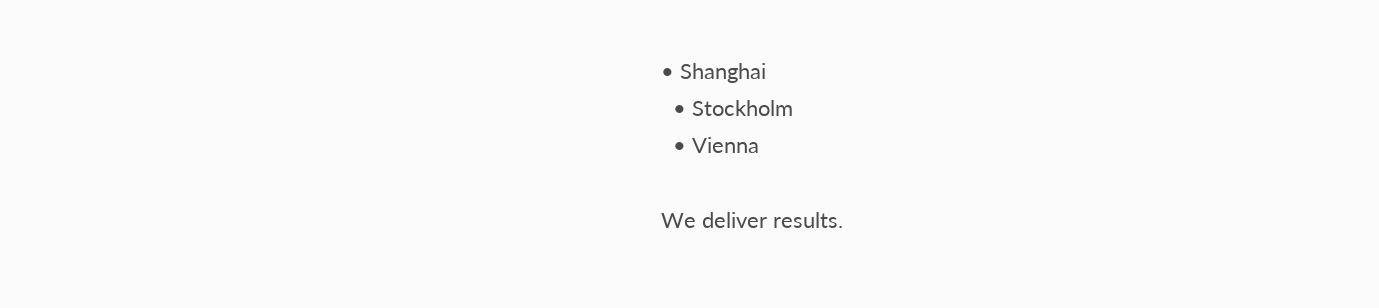• Shanghai
  • Stockholm
  • Vienna

We deliver results.